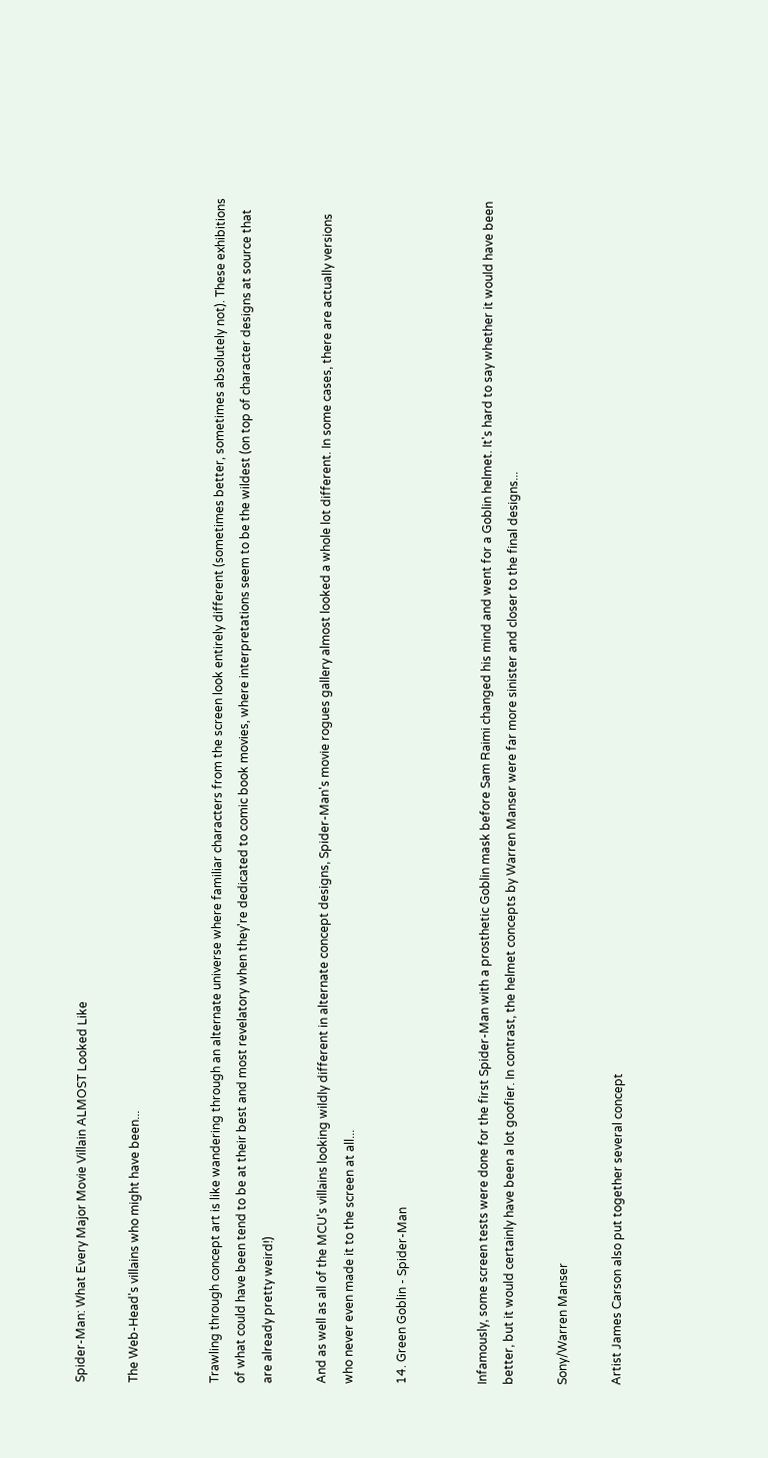Spider-Man: What Every Major Movie Villain ALMOST Looked Like

The Web-Head's villains who might have been...


Trawling through concept art is like wandering through an alternate universe where familiar characters from the screen look entirely different (sometimes better, sometimes absolutely not). These exhibitions of what could have been tend to be at their best and most revelatory when they're dedicated to comic book movies, where interpretations seem to be the wildest (on top of character designs at source that are already pretty weird!)

And as well as all of the MCU's villains looking wildly different in alternate concept designs, Spider-Man's movie rogues gallery almost looked a whole lot different. In some cases, there are actually versions who never even made it to the screen at all...

14. Green Goblin - Spider-Man


Infamously, some screen tests were done for the first Spider-Man with a prosthetic Goblin mask before Sam Raimi changed his mind and went for a Goblin helmet. It's hard to say whether it would have been better, but it would certainly have been a lot goofier. In contrast, the helmet concepts by Warren Manser were far more sinister and closer to the final designs...

Sony/Warren Manser

Artist James Carson also put together several concept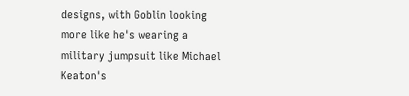designs, with Goblin looking more like he's wearing a military jumpsuit like Michael Keaton's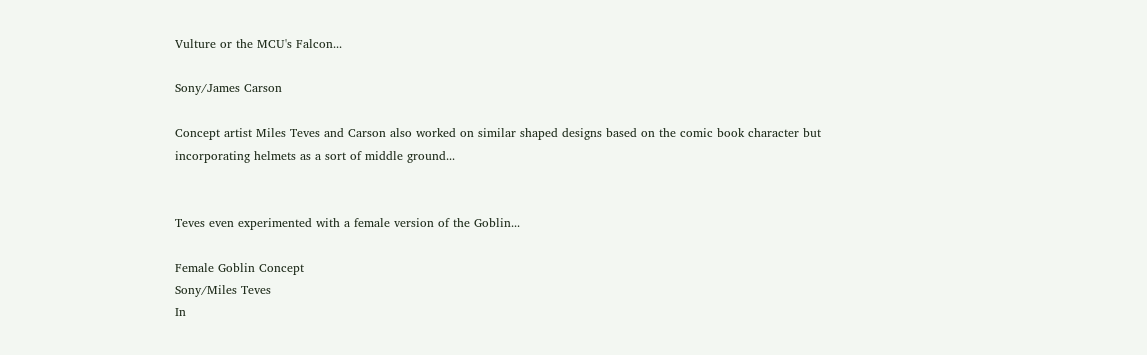Vulture or the MCU's Falcon...

Sony/James Carson

Concept artist Miles Teves and Carson also worked on similar shaped designs based on the comic book character but incorporating helmets as a sort of middle ground...


Teves even experimented with a female version of the Goblin...

Female Goblin Concept
Sony/Miles Teves
In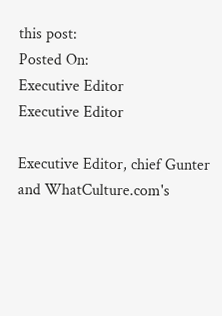this post:
Posted On:
Executive Editor
Executive Editor

Executive Editor, chief Gunter and WhatCulture.com's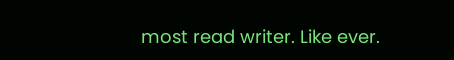most read writer. Like ever.